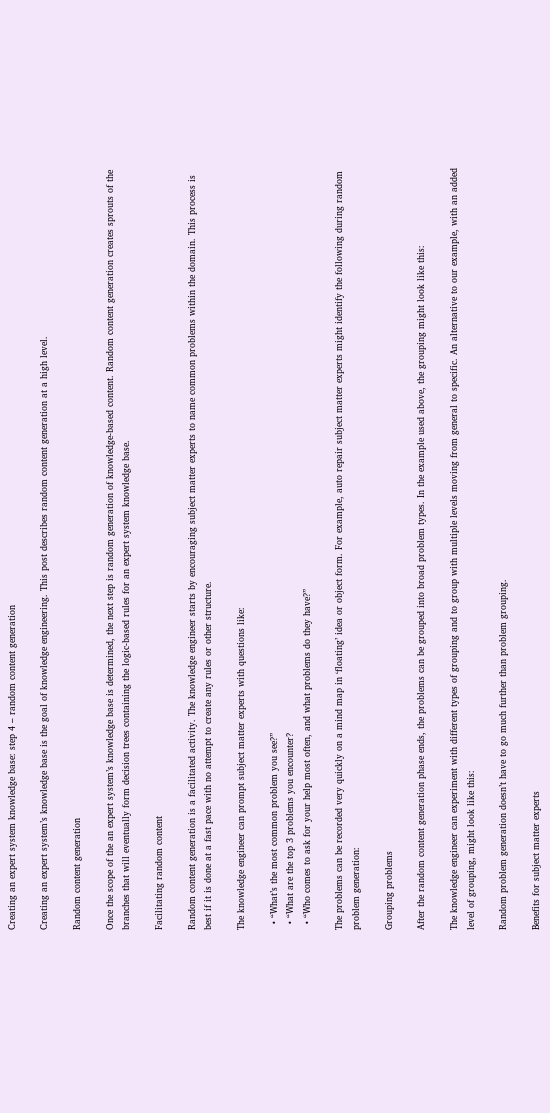Creating an expert system knowledge base: step 4 – random content generation

Creating an expert system’s knowledge base is the goal of knowledge engineering. This post describes random content generation at a high level.

Random content generation

Once the scope of the an expert system’s knowledge base is determined, the next step is random generation of knowledge-based content. Random content generation creates sprouts of the branches that will eventually form decision trees containing the logic-based rules for an expert system knowledge base.

Facilitating random content

Random content generation is a facilitated activity. The knowledge engineer starts by encouraging subject matter experts to name common problems within the domain. This process is best if it is done at a fast pace with no attempt to create any rules or other structure.

The knowledge engineer can prompt subject matter experts with questions like:

  • “What’s the most common problem you see?”
  • “What are the top 3 problems you encounter?
  • “Who comes to ask for your help most often, and what problems do they have?”

The problems can be recorded very quickly on a mind map in ‘floating’ idea or object form. For example, auto repair subject matter experts might identify the following during random problem generation:

Grouping problems

After the random content generation phase ends, the problems can be grouped into broad problem types. In the example used above, the grouping might look like this:

The knowledge engineer can experiment with different types of grouping and to group with multiple levels moving from general to specific. An alternative to our example, with an added level of grouping, might look like this:

Random problem generation doesn’t have to go much further than problem grouping.

Benefits for subject matter experts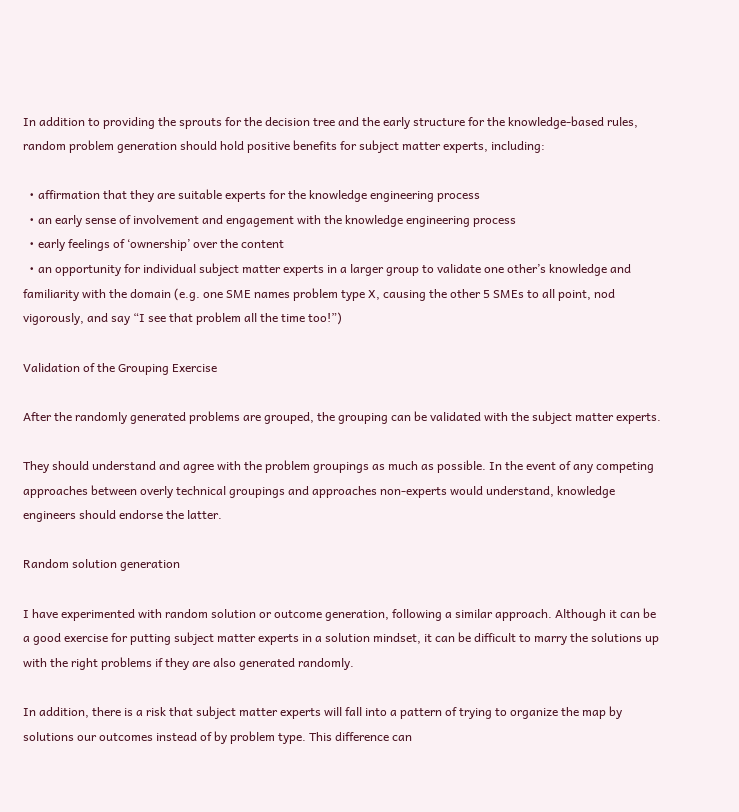In addition to providing the sprouts for the decision tree and the early structure for the knowledge-based rules, random problem generation should hold positive benefits for subject matter experts, including:

  • affirmation that they are suitable experts for the knowledge engineering process
  • an early sense of involvement and engagement with the knowledge engineering process
  • early feelings of ‘ownership’ over the content
  • an opportunity for individual subject matter experts in a larger group to validate one other’s knowledge and familiarity with the domain (e.g. one SME names problem type X, causing the other 5 SMEs to all point, nod vigorously, and say “I see that problem all the time too!”)

Validation of the Grouping Exercise

After the randomly generated problems are grouped, the grouping can be validated with the subject matter experts.

They should understand and agree with the problem groupings as much as possible. In the event of any competing approaches between overly technical groupings and approaches non-experts would understand, knowledge engineers should endorse the latter.

Random solution generation

I have experimented with random solution or outcome generation, following a similar approach. Although it can be a good exercise for putting subject matter experts in a solution mindset, it can be difficult to marry the solutions up with the right problems if they are also generated randomly.

In addition, there is a risk that subject matter experts will fall into a pattern of trying to organize the map by solutions our outcomes instead of by problem type. This difference can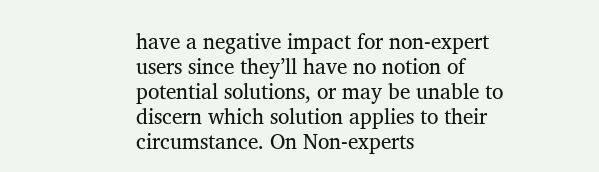have a negative impact for non-expert users since they’ll have no notion of potential solutions, or may be unable to discern which solution applies to their circumstance. On Non-experts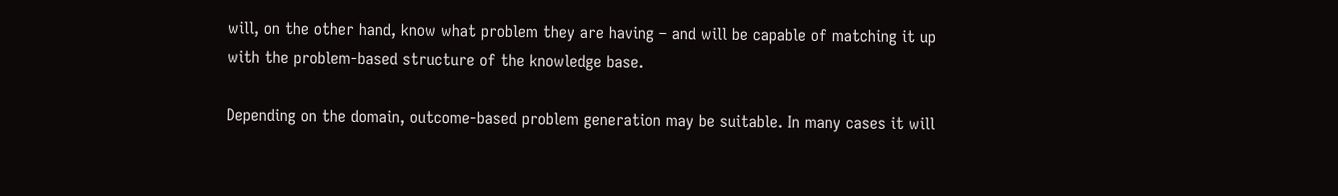will, on the other hand, know what problem they are having – and will be capable of matching it up with the problem-based structure of the knowledge base.

Depending on the domain, outcome-based problem generation may be suitable. In many cases it will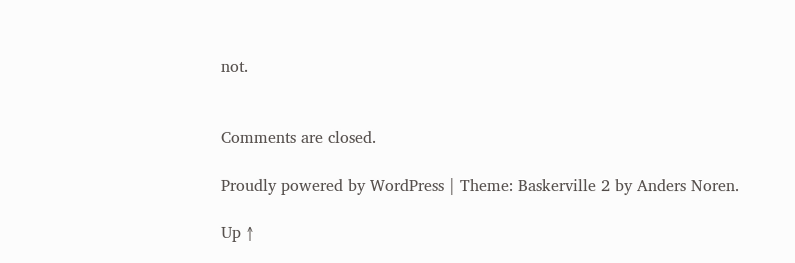not.


Comments are closed.

Proudly powered by WordPress | Theme: Baskerville 2 by Anders Noren.

Up ↑